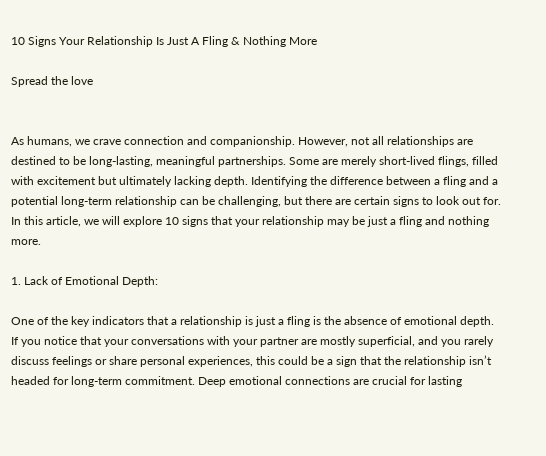10 Signs Your Relationship Is Just A Fling & Nothing More

Spread the love


As humans, we crave connection and companionship. However, not all relationships are destined to be long-lasting, meaningful partnerships. Some are merely short-lived flings, filled with excitement but ultimately lacking depth. Identifying the difference between a fling and a potential long-term relationship can be challenging, but there are certain signs to look out for. In this article, we will explore 10 signs that your relationship may be just a fling and nothing more.

1. Lack of Emotional Depth:

One of the key indicators that a relationship is just a fling is the absence of emotional depth. If you notice that your conversations with your partner are mostly superficial, and you rarely discuss feelings or share personal experiences, this could be a sign that the relationship isn’t headed for long-term commitment. Deep emotional connections are crucial for lasting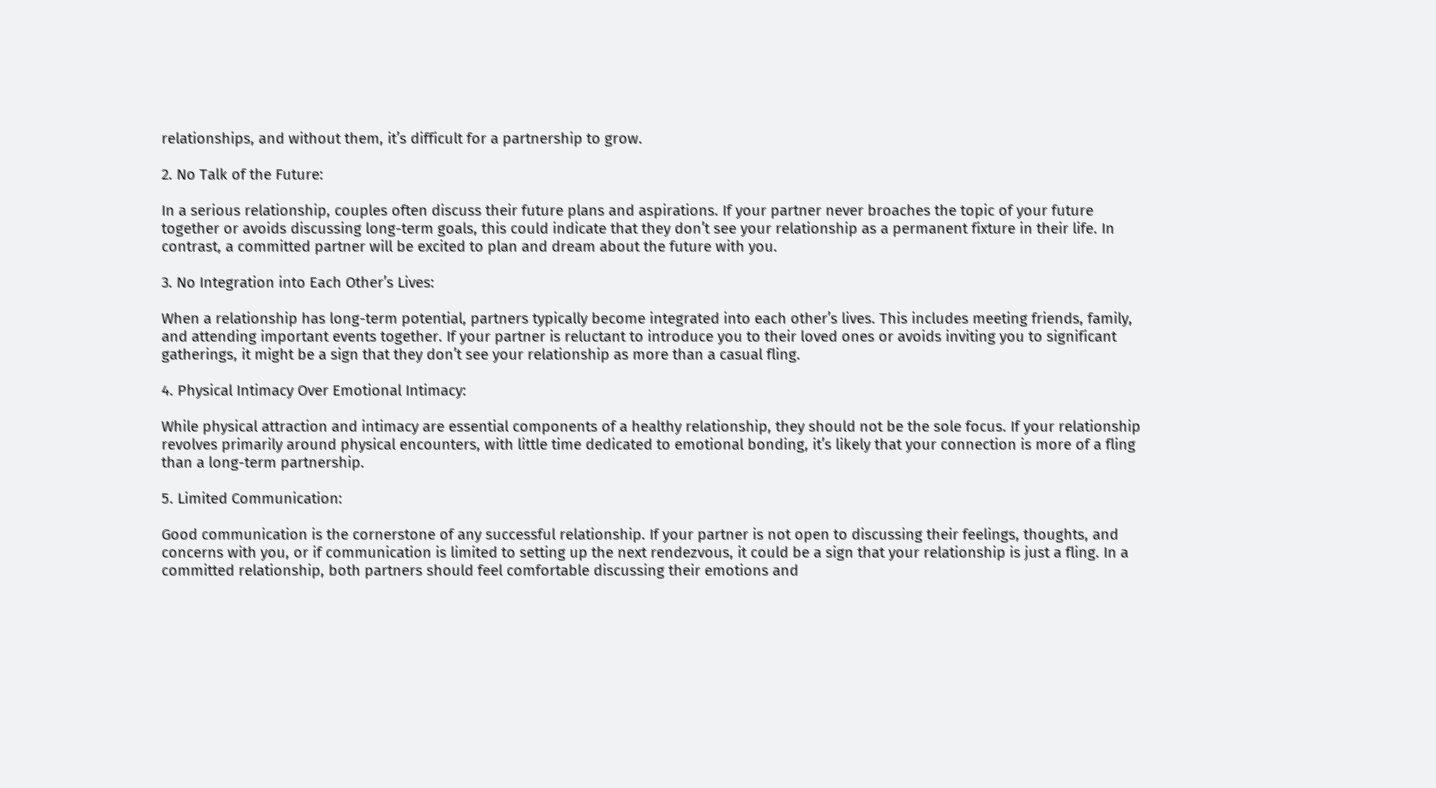relationships, and without them, it’s difficult for a partnership to grow.

2. No Talk of the Future:

In a serious relationship, couples often discuss their future plans and aspirations. If your partner never broaches the topic of your future together or avoids discussing long-term goals, this could indicate that they don’t see your relationship as a permanent fixture in their life. In contrast, a committed partner will be excited to plan and dream about the future with you.

3. No Integration into Each Other’s Lives:

When a relationship has long-term potential, partners typically become integrated into each other’s lives. This includes meeting friends, family, and attending important events together. If your partner is reluctant to introduce you to their loved ones or avoids inviting you to significant gatherings, it might be a sign that they don’t see your relationship as more than a casual fling.

4. Physical Intimacy Over Emotional Intimacy:

While physical attraction and intimacy are essential components of a healthy relationship, they should not be the sole focus. If your relationship revolves primarily around physical encounters, with little time dedicated to emotional bonding, it’s likely that your connection is more of a fling than a long-term partnership.

5. Limited Communication:

Good communication is the cornerstone of any successful relationship. If your partner is not open to discussing their feelings, thoughts, and concerns with you, or if communication is limited to setting up the next rendezvous, it could be a sign that your relationship is just a fling. In a committed relationship, both partners should feel comfortable discussing their emotions and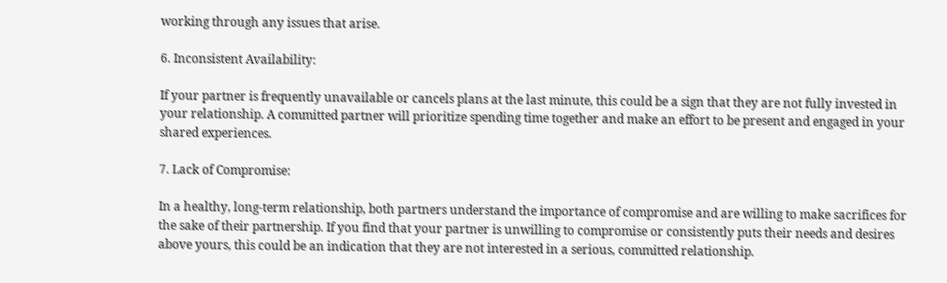working through any issues that arise.

6. Inconsistent Availability:

If your partner is frequently unavailable or cancels plans at the last minute, this could be a sign that they are not fully invested in your relationship. A committed partner will prioritize spending time together and make an effort to be present and engaged in your shared experiences.

7. Lack of Compromise:

In a healthy, long-term relationship, both partners understand the importance of compromise and are willing to make sacrifices for the sake of their partnership. If you find that your partner is unwilling to compromise or consistently puts their needs and desires above yours, this could be an indication that they are not interested in a serious, committed relationship.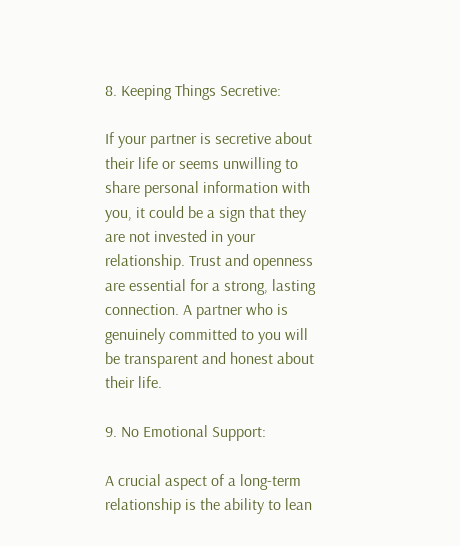8. Keeping Things Secretive:

If your partner is secretive about their life or seems unwilling to share personal information with you, it could be a sign that they are not invested in your relationship. Trust and openness are essential for a strong, lasting connection. A partner who is genuinely committed to you will be transparent and honest about their life.

9. No Emotional Support:

A crucial aspect of a long-term relationship is the ability to lean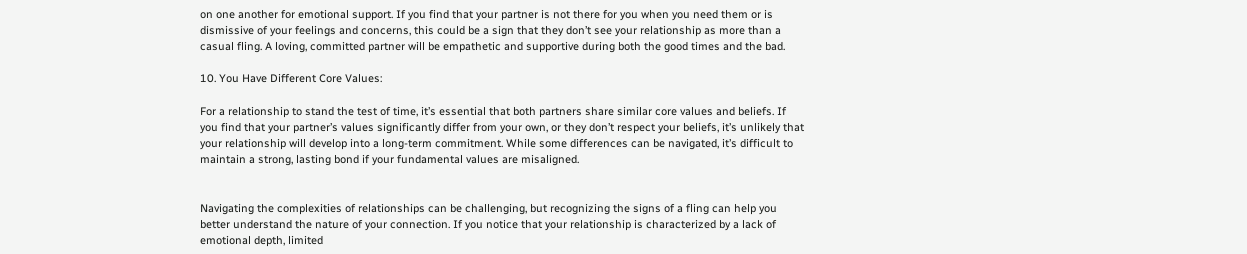on one another for emotional support. If you find that your partner is not there for you when you need them or is dismissive of your feelings and concerns, this could be a sign that they don’t see your relationship as more than a casual fling. A loving, committed partner will be empathetic and supportive during both the good times and the bad.

10. You Have Different Core Values:

For a relationship to stand the test of time, it’s essential that both partners share similar core values and beliefs. If you find that your partner’s values significantly differ from your own, or they don’t respect your beliefs, it’s unlikely that your relationship will develop into a long-term commitment. While some differences can be navigated, it’s difficult to maintain a strong, lasting bond if your fundamental values are misaligned.


Navigating the complexities of relationships can be challenging, but recognizing the signs of a fling can help you better understand the nature of your connection. If you notice that your relationship is characterized by a lack of emotional depth, limited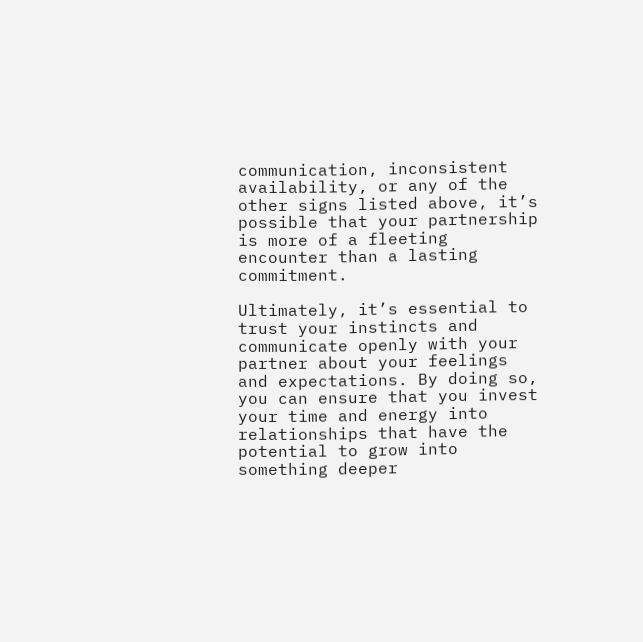communication, inconsistent availability, or any of the other signs listed above, it’s possible that your partnership is more of a fleeting encounter than a lasting commitment.

Ultimately, it’s essential to trust your instincts and communicate openly with your partner about your feelings and expectations. By doing so, you can ensure that you invest your time and energy into relationships that have the potential to grow into something deeper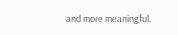and more meaningful.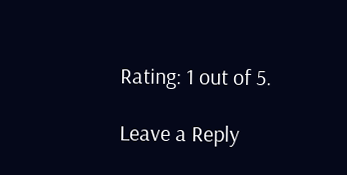Rating: 1 out of 5.

Leave a Reply